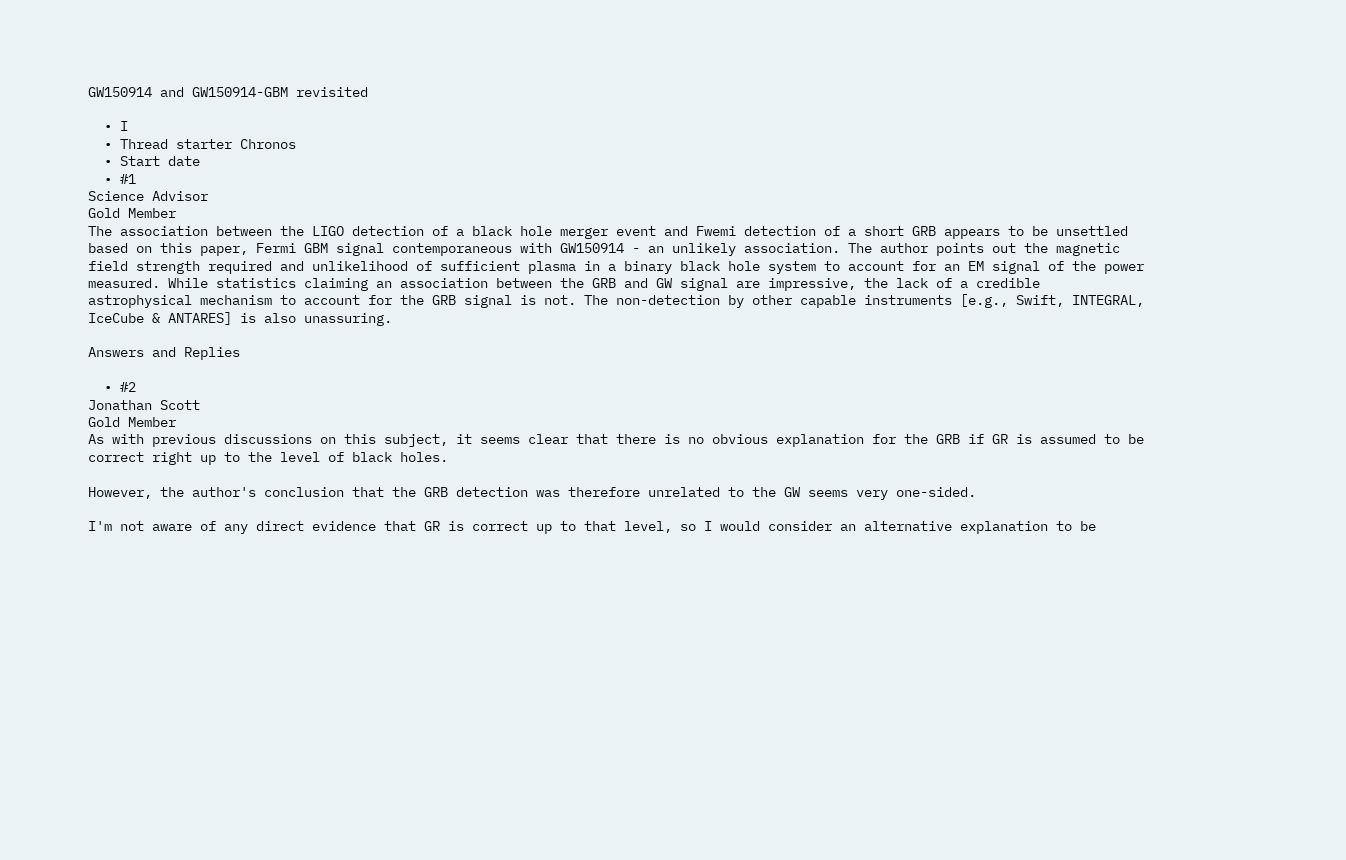GW150914 and GW150914-GBM revisited

  • I
  • Thread starter Chronos
  • Start date
  • #1
Science Advisor
Gold Member
The association between the LIGO detection of a black hole merger event and Fwemi detection of a short GRB appears to be unsettled based on this paper, Fermi GBM signal contemporaneous with GW150914 - an unlikely association. The author points out the magnetic field strength required and unlikelihood of sufficient plasma in a binary black hole system to account for an EM signal of the power measured. While statistics claiming an association between the GRB and GW signal are impressive, the lack of a credible astrophysical mechanism to account for the GRB signal is not. The non-detection by other capable instruments [e.g., Swift, INTEGRAL, IceCube & ANTARES] is also unassuring.

Answers and Replies

  • #2
Jonathan Scott
Gold Member
As with previous discussions on this subject, it seems clear that there is no obvious explanation for the GRB if GR is assumed to be correct right up to the level of black holes.

However, the author's conclusion that the GRB detection was therefore unrelated to the GW seems very one-sided.

I'm not aware of any direct evidence that GR is correct up to that level, so I would consider an alternative explanation to be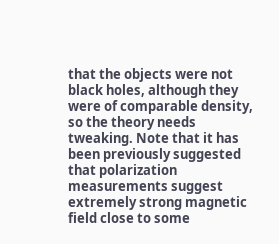that the objects were not black holes, although they were of comparable density, so the theory needs tweaking. Note that it has been previously suggested that polarization measurements suggest extremely strong magnetic field close to some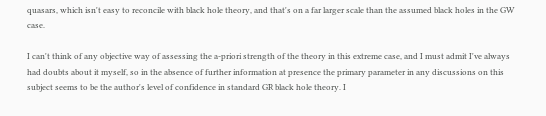quasars, which isn't easy to reconcile with black hole theory, and that's on a far larger scale than the assumed black holes in the GW case.

I can't think of any objective way of assessing the a-priori strength of the theory in this extreme case, and I must admit I've always had doubts about it myself, so in the absence of further information at presence the primary parameter in any discussions on this subject seems to be the author's level of confidence in standard GR black hole theory. I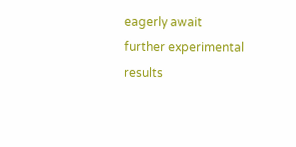eagerly await further experimental results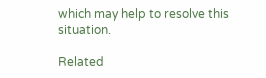which may help to resolve this situation.

Related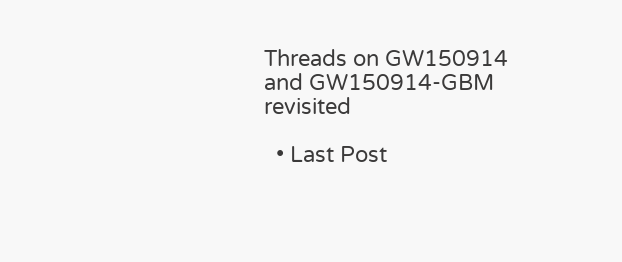Threads on GW150914 and GW150914-GBM revisited

  • Last Post